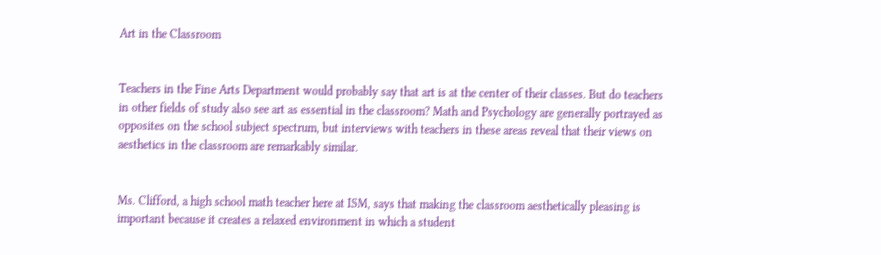Art in the Classroom


Teachers in the Fine Arts Department would probably say that art is at the center of their classes. But do teachers in other fields of study also see art as essential in the classroom? Math and Psychology are generally portrayed as opposites on the school subject spectrum, but interviews with teachers in these areas reveal that their views on aesthetics in the classroom are remarkably similar.


Ms. Clifford, a high school math teacher here at ISM, says that making the classroom aesthetically pleasing is important because it creates a relaxed environment in which a student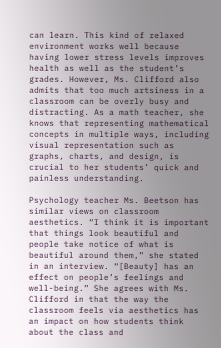can learn. This kind of relaxed environment works well because having lower stress levels improves health as well as the student’s grades. However, Ms. Clifford also admits that too much artsiness in a classroom can be overly busy and distracting. As a math teacher, she knows that representing mathematical concepts in multiple ways, including visual representation such as graphs, charts, and design, is crucial to her students’ quick and painless understanding.

Psychology teacher Ms. Beetson has similar views on classroom aesthetics. “I think it is important that things look beautiful and people take notice of what is beautiful around them,” she stated in an interview. “[Beauty] has an effect on people’s feelings and well-being.” She agrees with Ms. Clifford in that the way the classroom feels via aesthetics has an impact on how students think about the class and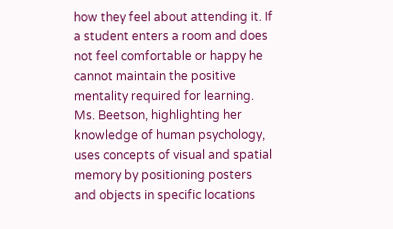how they feel about attending it. If a student enters a room and does not feel comfortable or happy he cannot maintain the positive mentality required for learning. Ms. Beetson, highlighting her knowledge of human psychology, uses concepts of visual and spatial memory by positioning posters and objects in specific locations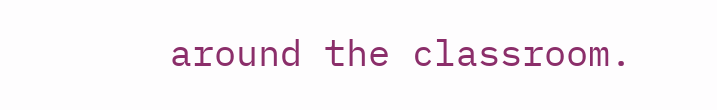around the classroom.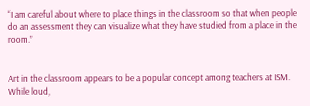“I am careful about where to place things in the classroom so that when people do an assessment they can visualize what they have studied from a place in the room.”


Art in the classroom appears to be a popular concept among teachers at ISM. While loud,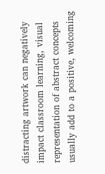distracting artwork can negatively impact classroom learning, visual representation of abstract concepts usually add to a positive, welcoming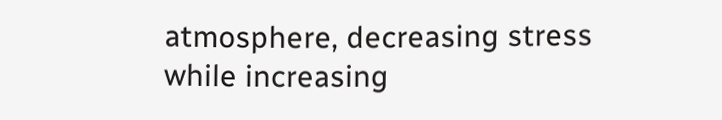atmosphere, decreasing stress while increasing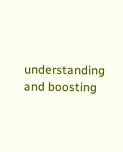understanding and boosting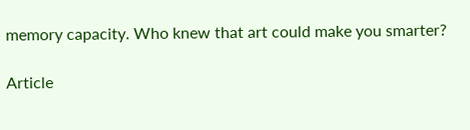memory capacity. Who knew that art could make you smarter?

Article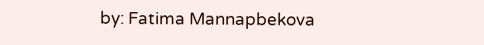by: Fatima Mannapbekova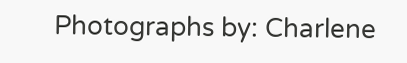Photographs by: Charlene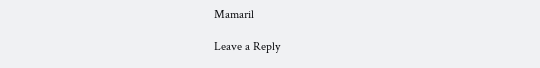Mamaril

Leave a Reply